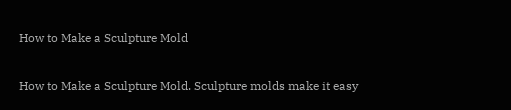How to Make a Sculpture Mold

How to Make a Sculpture Mold. Sculpture molds make it easy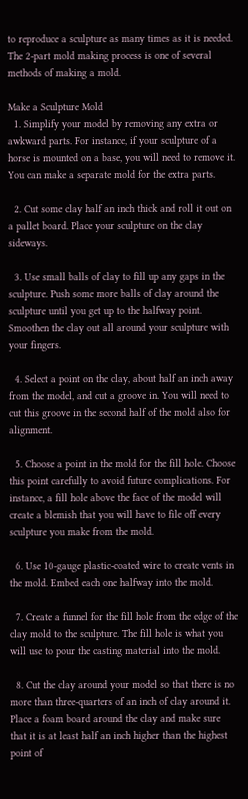to reproduce a sculpture as many times as it is needed. The 2-part mold making process is one of several methods of making a mold.

Make a Sculpture Mold
  1. Simplify your model by removing any extra or awkward parts. For instance, if your sculpture of a horse is mounted on a base, you will need to remove it. You can make a separate mold for the extra parts.

  2. Cut some clay half an inch thick and roll it out on a pallet board. Place your sculpture on the clay sideways.

  3. Use small balls of clay to fill up any gaps in the sculpture. Push some more balls of clay around the sculpture until you get up to the halfway point. Smoothen the clay out all around your sculpture with your fingers.

  4. Select a point on the clay, about half an inch away from the model, and cut a groove in. You will need to cut this groove in the second half of the mold also for alignment.

  5. Choose a point in the mold for the fill hole. Choose this point carefully to avoid future complications. For instance, a fill hole above the face of the model will create a blemish that you will have to file off every sculpture you make from the mold.

  6. Use 10-gauge plastic-coated wire to create vents in the mold. Embed each one halfway into the mold.

  7. Create a funnel for the fill hole from the edge of the clay mold to the sculpture. The fill hole is what you will use to pour the casting material into the mold.

  8. Cut the clay around your model so that there is no more than three-quarters of an inch of clay around it. Place a foam board around the clay and make sure that it is at least half an inch higher than the highest point of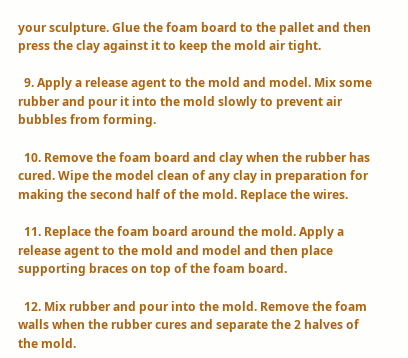your sculpture. Glue the foam board to the pallet and then press the clay against it to keep the mold air tight.

  9. Apply a release agent to the mold and model. Mix some rubber and pour it into the mold slowly to prevent air bubbles from forming.

  10. Remove the foam board and clay when the rubber has cured. Wipe the model clean of any clay in preparation for making the second half of the mold. Replace the wires.

  11. Replace the foam board around the mold. Apply a release agent to the mold and model and then place supporting braces on top of the foam board.

  12. Mix rubber and pour into the mold. Remove the foam walls when the rubber cures and separate the 2 halves of the mold.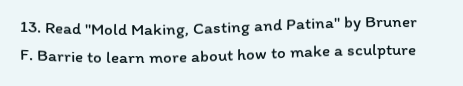13. Read "Mold Making, Casting and Patina" by Bruner F. Barrie to learn more about how to make a sculpture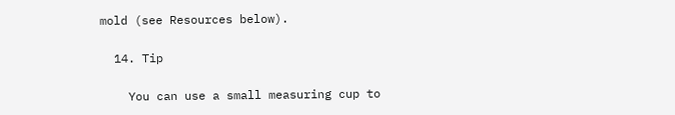mold (see Resources below).

  14. Tip

    You can use a small measuring cup to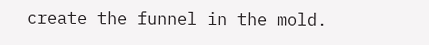create the funnel in the mold.